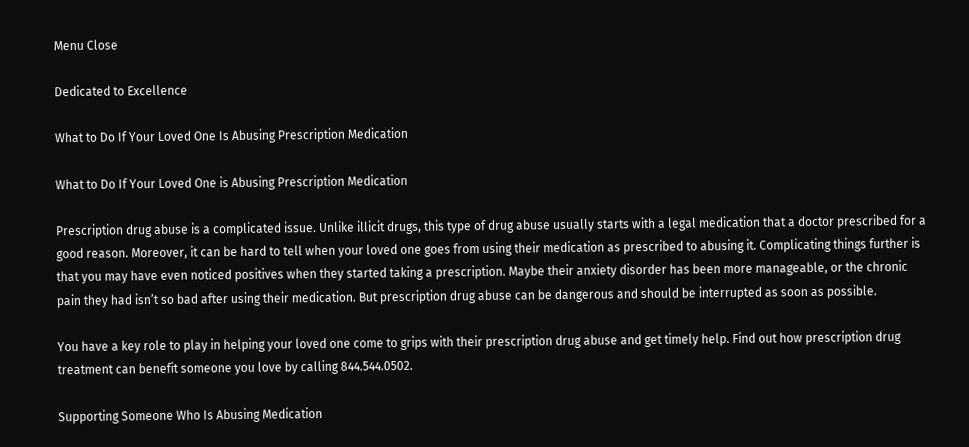Menu Close

Dedicated to Excellence

What to Do If Your Loved One Is Abusing Prescription Medication

What to Do If Your Loved One is Abusing Prescription Medication

Prescription drug abuse is a complicated issue. Unlike illicit drugs, this type of drug abuse usually starts with a legal medication that a doctor prescribed for a good reason. Moreover, it can be hard to tell when your loved one goes from using their medication as prescribed to abusing it. Complicating things further is that you may have even noticed positives when they started taking a prescription. Maybe their anxiety disorder has been more manageable, or the chronic pain they had isn’t so bad after using their medication. But prescription drug abuse can be dangerous and should be interrupted as soon as possible.

You have a key role to play in helping your loved one come to grips with their prescription drug abuse and get timely help. Find out how prescription drug treatment can benefit someone you love by calling 844.544.0502.

Supporting Someone Who Is Abusing Medication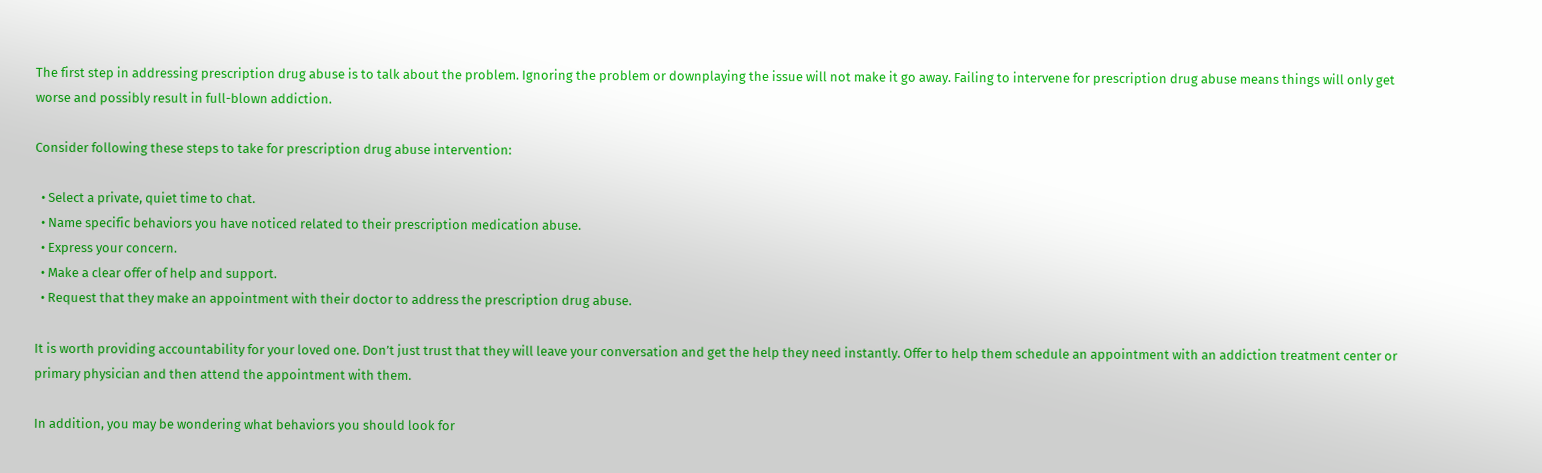The first step in addressing prescription drug abuse is to talk about the problem. Ignoring the problem or downplaying the issue will not make it go away. Failing to intervene for prescription drug abuse means things will only get worse and possibly result in full-blown addiction.

Consider following these steps to take for prescription drug abuse intervention:

  • Select a private, quiet time to chat.
  • Name specific behaviors you have noticed related to their prescription medication abuse.
  • Express your concern.
  • Make a clear offer of help and support.
  • Request that they make an appointment with their doctor to address the prescription drug abuse.

It is worth providing accountability for your loved one. Don’t just trust that they will leave your conversation and get the help they need instantly. Offer to help them schedule an appointment with an addiction treatment center or primary physician and then attend the appointment with them.

In addition, you may be wondering what behaviors you should look for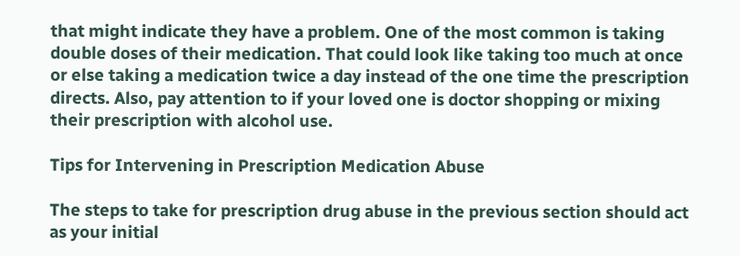that might indicate they have a problem. One of the most common is taking double doses of their medication. That could look like taking too much at once or else taking a medication twice a day instead of the one time the prescription directs. Also, pay attention to if your loved one is doctor shopping or mixing their prescription with alcohol use.

Tips for Intervening in Prescription Medication Abuse

The steps to take for prescription drug abuse in the previous section should act as your initial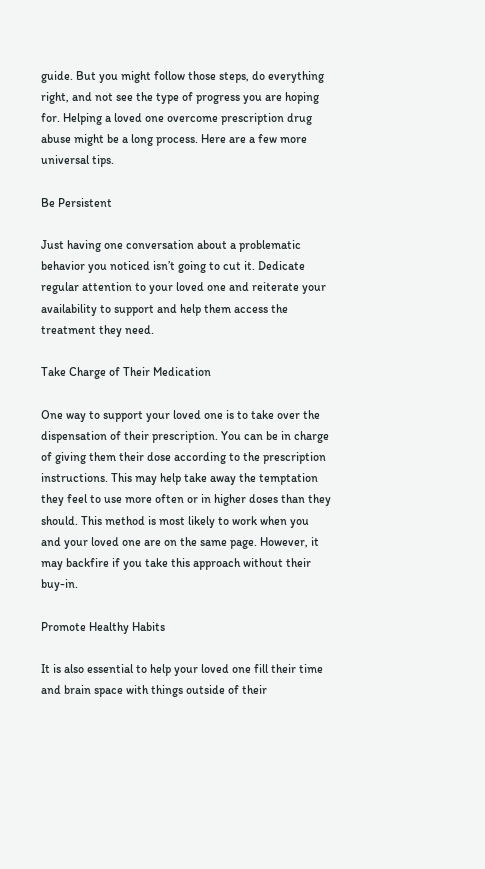guide. But you might follow those steps, do everything right, and not see the type of progress you are hoping for. Helping a loved one overcome prescription drug abuse might be a long process. Here are a few more universal tips.

Be Persistent

Just having one conversation about a problematic behavior you noticed isn’t going to cut it. Dedicate regular attention to your loved one and reiterate your availability to support and help them access the treatment they need.

Take Charge of Their Medication

One way to support your loved one is to take over the dispensation of their prescription. You can be in charge of giving them their dose according to the prescription instructions. This may help take away the temptation they feel to use more often or in higher doses than they should. This method is most likely to work when you and your loved one are on the same page. However, it may backfire if you take this approach without their buy-in.

Promote Healthy Habits

It is also essential to help your loved one fill their time and brain space with things outside of their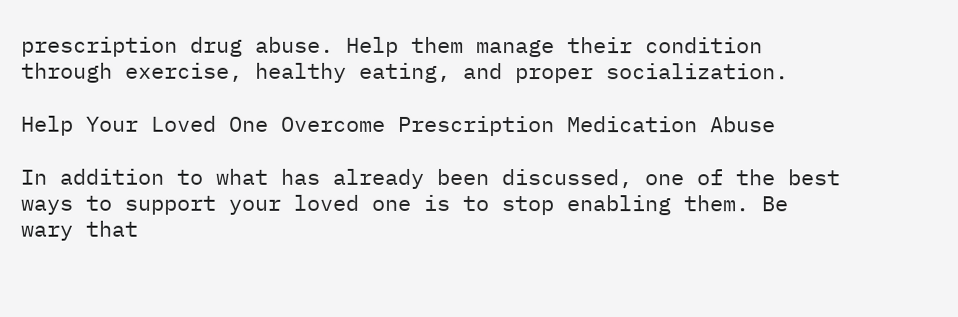prescription drug abuse. Help them manage their condition through exercise, healthy eating, and proper socialization.

Help Your Loved One Overcome Prescription Medication Abuse

In addition to what has already been discussed, one of the best ways to support your loved one is to stop enabling them. Be wary that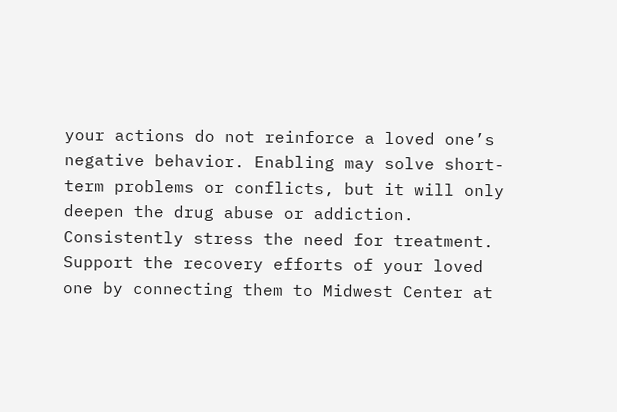your actions do not reinforce a loved one’s negative behavior. Enabling may solve short-term problems or conflicts, but it will only deepen the drug abuse or addiction. Consistently stress the need for treatment. Support the recovery efforts of your loved one by connecting them to Midwest Center at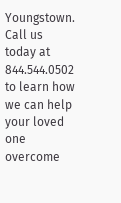Youngstown. Call us today at 844.544.0502 to learn how we can help your loved one overcome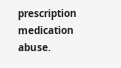prescription medication abuse.